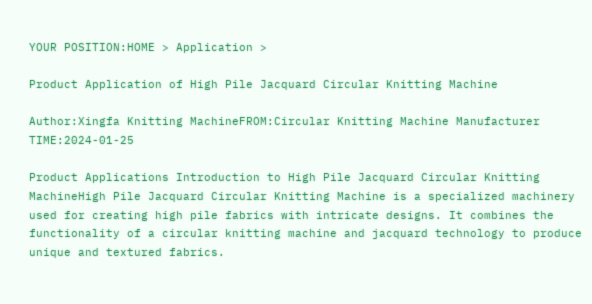YOUR POSITION:HOME > Application >

Product Application of High Pile Jacquard Circular Knitting Machine

Author:Xingfa Knitting MachineFROM:Circular Knitting Machine Manufacturer TIME:2024-01-25

Product Applications Introduction to High Pile Jacquard Circular Knitting MachineHigh Pile Jacquard Circular Knitting Machine is a specialized machinery used for creating high pile fabrics with intricate designs. It combines the functionality of a circular knitting machine and jacquard technology to produce unique and textured fabrics.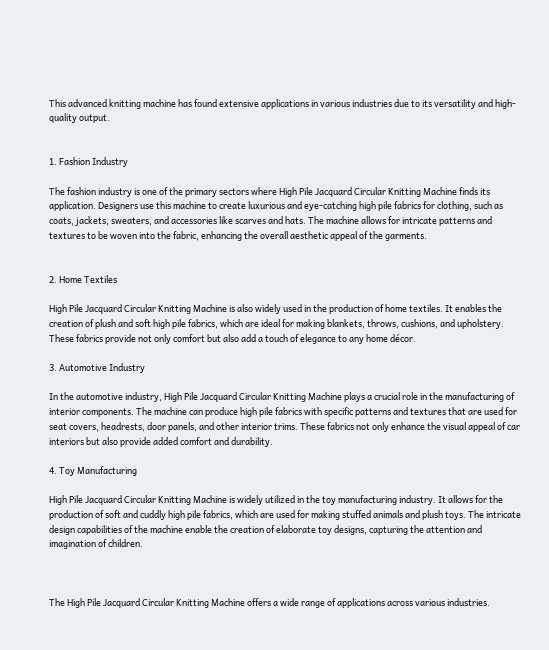This advanced knitting machine has found extensive applications in various industries due to its versatility and high-quality output.


1. Fashion Industry

The fashion industry is one of the primary sectors where High Pile Jacquard Circular Knitting Machine finds its application. Designers use this machine to create luxurious and eye-catching high pile fabrics for clothing, such as coats, jackets, sweaters, and accessories like scarves and hats. The machine allows for intricate patterns and textures to be woven into the fabric, enhancing the overall aesthetic appeal of the garments.


2. Home Textiles

High Pile Jacquard Circular Knitting Machine is also widely used in the production of home textiles. It enables the creation of plush and soft high pile fabrics, which are ideal for making blankets, throws, cushions, and upholstery. These fabrics provide not only comfort but also add a touch of elegance to any home décor.

3. Automotive Industry

In the automotive industry, High Pile Jacquard Circular Knitting Machine plays a crucial role in the manufacturing of interior components. The machine can produce high pile fabrics with specific patterns and textures that are used for seat covers, headrests, door panels, and other interior trims. These fabrics not only enhance the visual appeal of car interiors but also provide added comfort and durability.

4. Toy Manufacturing

High Pile Jacquard Circular Knitting Machine is widely utilized in the toy manufacturing industry. It allows for the production of soft and cuddly high pile fabrics, which are used for making stuffed animals and plush toys. The intricate design capabilities of the machine enable the creation of elaborate toy designs, capturing the attention and imagination of children.



The High Pile Jacquard Circular Knitting Machine offers a wide range of applications across various industries.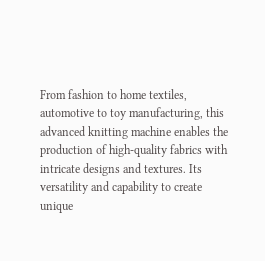From fashion to home textiles, automotive to toy manufacturing, this advanced knitting machine enables the production of high-quality fabrics with intricate designs and textures. Its versatility and capability to create unique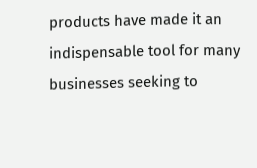products have made it an indispensable tool for many businesses seeking to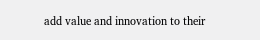add value and innovation to their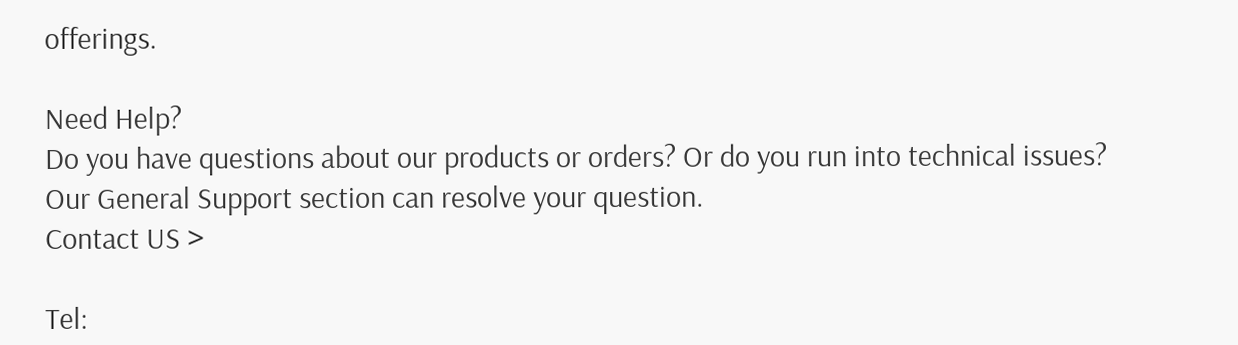offerings.

Need Help?
Do you have questions about our products or orders? Or do you run into technical issues? Our General Support section can resolve your question.
Contact US >

Tel: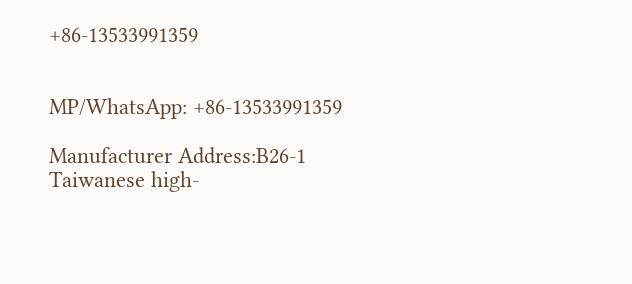+86-13533991359


MP/WhatsApp: +86-13533991359

Manufacturer Address:B26-1 Taiwanese high-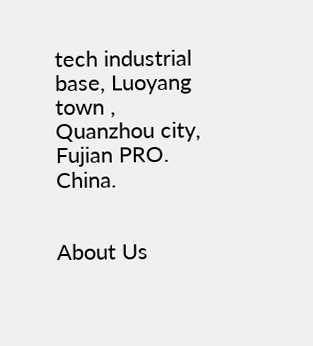tech industrial base, Luoyang town , Quanzhou city, Fujian PRO. China.


About Us